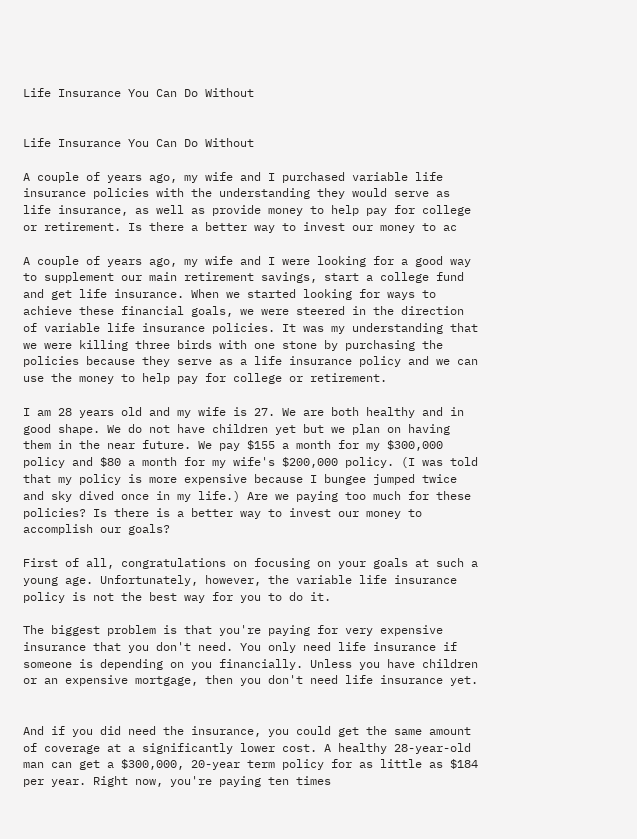Life Insurance You Can Do Without


Life Insurance You Can Do Without

A couple of years ago, my wife and I purchased variable life insurance policies with the understanding they would serve as life insurance, as well as provide money to help pay for college or retirement. Is there a better way to invest our money to ac

A couple of years ago, my wife and I were looking for a good way to supplement our main retirement savings, start a college fund and get life insurance. When we started looking for ways to achieve these financial goals, we were steered in the direction of variable life insurance policies. It was my understanding that we were killing three birds with one stone by purchasing the policies because they serve as a life insurance policy and we can use the money to help pay for college or retirement.

I am 28 years old and my wife is 27. We are both healthy and in good shape. We do not have children yet but we plan on having them in the near future. We pay $155 a month for my $300,000 policy and $80 a month for my wife's $200,000 policy. (I was told that my policy is more expensive because I bungee jumped twice and sky dived once in my life.) Are we paying too much for these policies? Is there is a better way to invest our money to accomplish our goals?

First of all, congratulations on focusing on your goals at such a young age. Unfortunately, however, the variable life insurance policy is not the best way for you to do it.

The biggest problem is that you're paying for very expensive insurance that you don't need. You only need life insurance if someone is depending on you financially. Unless you have children or an expensive mortgage, then you don't need life insurance yet.


And if you did need the insurance, you could get the same amount of coverage at a significantly lower cost. A healthy 28-year-old man can get a $300,000, 20-year term policy for as little as $184 per year. Right now, you're paying ten times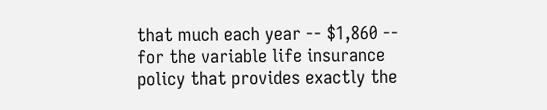that much each year -- $1,860 -- for the variable life insurance policy that provides exactly the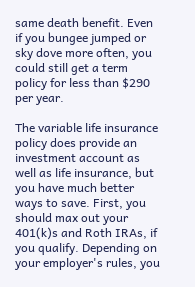same death benefit. Even if you bungee jumped or sky dove more often, you could still get a term policy for less than $290 per year.

The variable life insurance policy does provide an investment account as well as life insurance, but you have much better ways to save. First, you should max out your 401(k)s and Roth IRAs, if you qualify. Depending on your employer's rules, you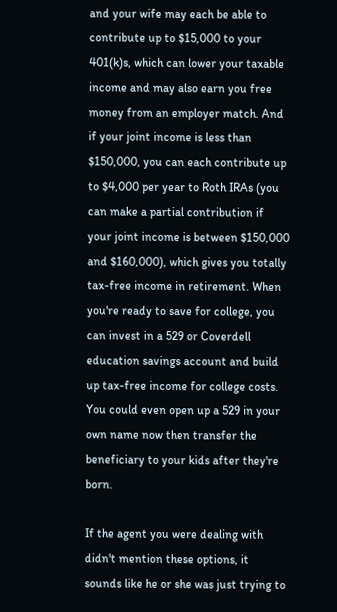and your wife may each be able to contribute up to $15,000 to your 401(k)s, which can lower your taxable income and may also earn you free money from an employer match. And if your joint income is less than $150,000, you can each contribute up to $4,000 per year to Roth IRAs (you can make a partial contribution if your joint income is between $150,000 and $160,000), which gives you totally tax-free income in retirement. When you're ready to save for college, you can invest in a 529 or Coverdell education savings account and build up tax-free income for college costs. You could even open up a 529 in your own name now then transfer the beneficiary to your kids after they're born.

If the agent you were dealing with didn't mention these options, it sounds like he or she was just trying to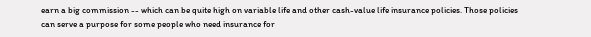earn a big commission -- which can be quite high on variable life and other cash-value life insurance policies. Those policies can serve a purpose for some people who need insurance for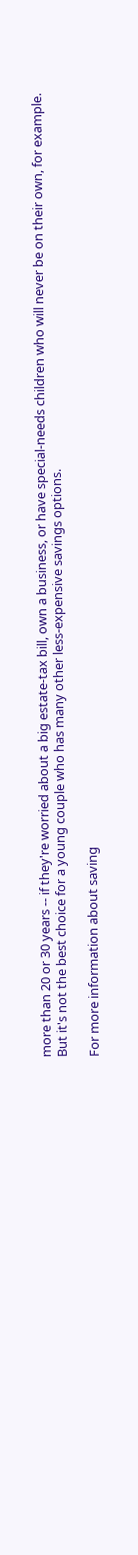more than 20 or 30 years -- if they're worried about a big estate-tax bill, own a business, or have special-needs children who will never be on their own, for example. But it's not the best choice for a young couple who has many other less-expensive savings options.

For more information about saving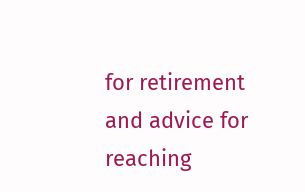for retirement and advice for reaching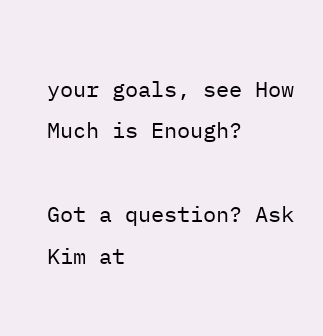your goals, see How Much is Enough?

Got a question? Ask Kim at